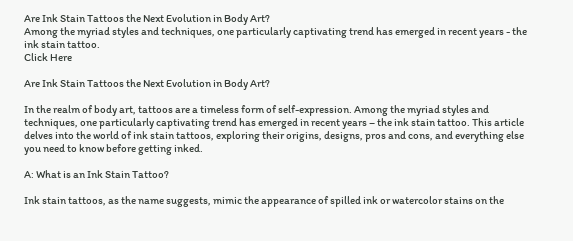Are Ink Stain Tattoos the Next Evolution in Body Art?
Among the myriad styles and techniques, one particularly captivating trend has emerged in recent years - the ink stain tattoo.
Click Here

Are Ink Stain Tattoos the Next Evolution in Body Art?

In the realm of body art, tattoos are a timeless form of self-expression. Among the myriad styles and techniques, one particularly captivating trend has emerged in recent years – the ink stain tattoo. This article delves into the world of ink stain tattoos, exploring their origins, designs, pros and cons, and everything else you need to know before getting inked.

A: What is an Ink Stain Tattoo?

Ink stain tattoos, as the name suggests, mimic the appearance of spilled ink or watercolor stains on the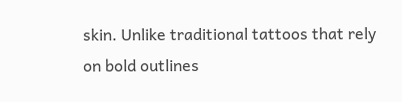skin. Unlike traditional tattoos that rely on bold outlines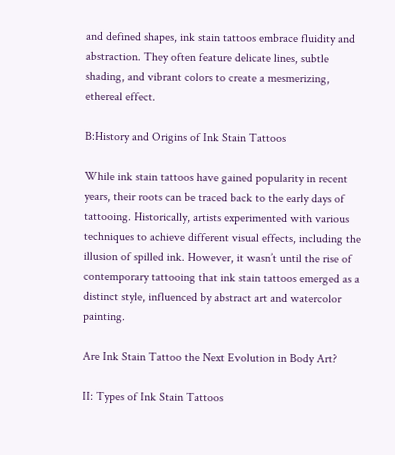and defined shapes, ink stain tattoos embrace fluidity and abstraction. They often feature delicate lines, subtle shading, and vibrant colors to create a mesmerizing, ethereal effect.

B:History and Origins of Ink Stain Tattoos

While ink stain tattoos have gained popularity in recent years, their roots can be traced back to the early days of tattooing. Historically, artists experimented with various techniques to achieve different visual effects, including the illusion of spilled ink. However, it wasn’t until the rise of contemporary tattooing that ink stain tattoos emerged as a distinct style, influenced by abstract art and watercolor painting.

Are Ink Stain Tattoo the Next Evolution in Body Art?

II: Types of Ink Stain Tattoos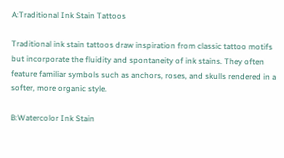A:Traditional Ink Stain Tattoos

Traditional ink stain tattoos draw inspiration from classic tattoo motifs but incorporate the fluidity and spontaneity of ink stains. They often feature familiar symbols such as anchors, roses, and skulls rendered in a softer, more organic style.

B:Watercolor Ink Stain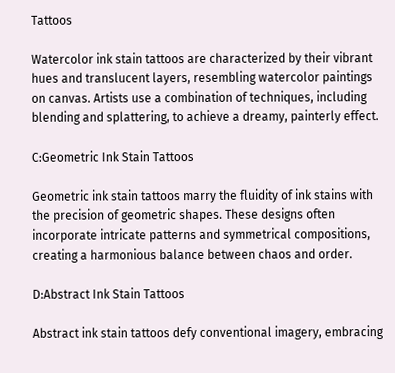Tattoos

Watercolor ink stain tattoos are characterized by their vibrant hues and translucent layers, resembling watercolor paintings on canvas. Artists use a combination of techniques, including blending and splattering, to achieve a dreamy, painterly effect.

C:Geometric Ink Stain Tattoos

Geometric ink stain tattoos marry the fluidity of ink stains with the precision of geometric shapes. These designs often incorporate intricate patterns and symmetrical compositions, creating a harmonious balance between chaos and order.

D:Abstract Ink Stain Tattoos

Abstract ink stain tattoos defy conventional imagery, embracing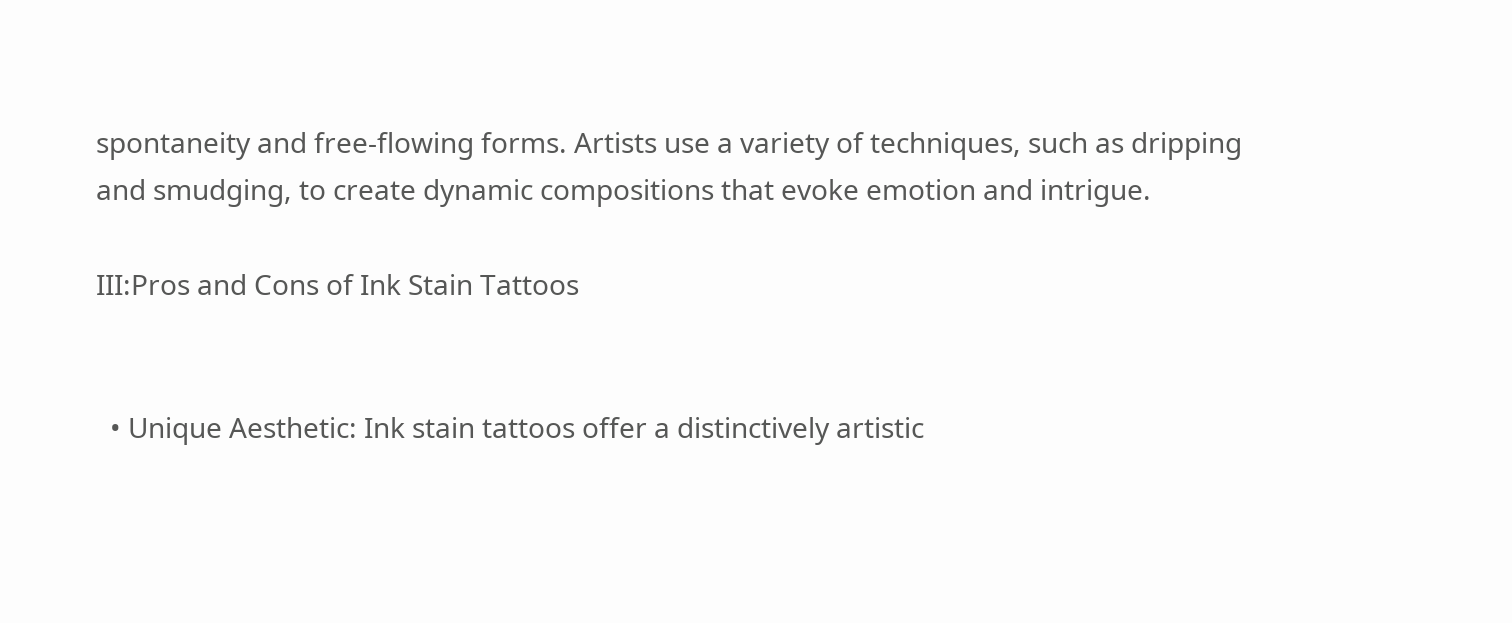spontaneity and free-flowing forms. Artists use a variety of techniques, such as dripping and smudging, to create dynamic compositions that evoke emotion and intrigue.

III:Pros and Cons of Ink Stain Tattoos


  • Unique Aesthetic: Ink stain tattoos offer a distinctively artistic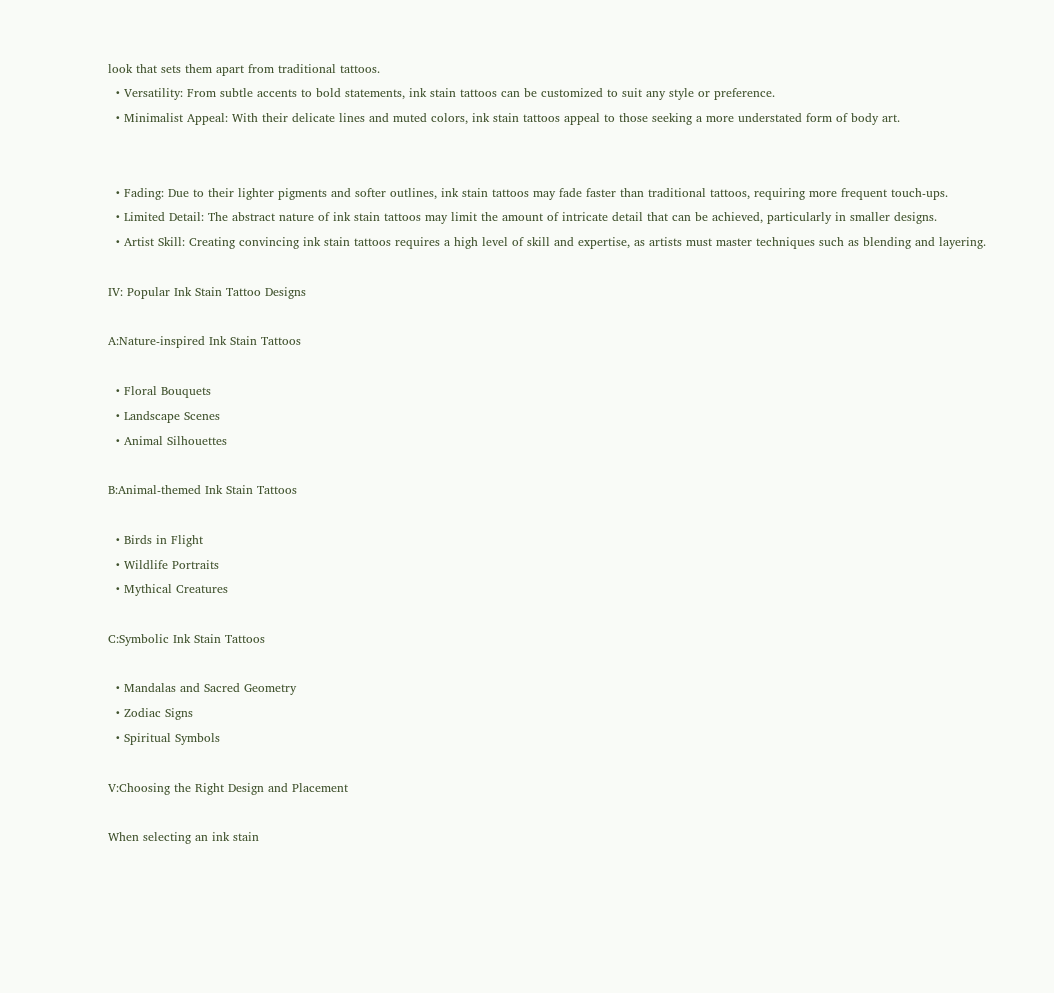look that sets them apart from traditional tattoos.
  • Versatility: From subtle accents to bold statements, ink stain tattoos can be customized to suit any style or preference.
  • Minimalist Appeal: With their delicate lines and muted colors, ink stain tattoos appeal to those seeking a more understated form of body art.


  • Fading: Due to their lighter pigments and softer outlines, ink stain tattoos may fade faster than traditional tattoos, requiring more frequent touch-ups.
  • Limited Detail: The abstract nature of ink stain tattoos may limit the amount of intricate detail that can be achieved, particularly in smaller designs.
  • Artist Skill: Creating convincing ink stain tattoos requires a high level of skill and expertise, as artists must master techniques such as blending and layering.

IV: Popular Ink Stain Tattoo Designs

A:Nature-inspired Ink Stain Tattoos

  • Floral Bouquets
  • Landscape Scenes
  • Animal Silhouettes

B:Animal-themed Ink Stain Tattoos

  • Birds in Flight
  • Wildlife Portraits
  • Mythical Creatures

C:Symbolic Ink Stain Tattoos

  • Mandalas and Sacred Geometry
  • Zodiac Signs
  • Spiritual Symbols

V:Choosing the Right Design and Placement

When selecting an ink stain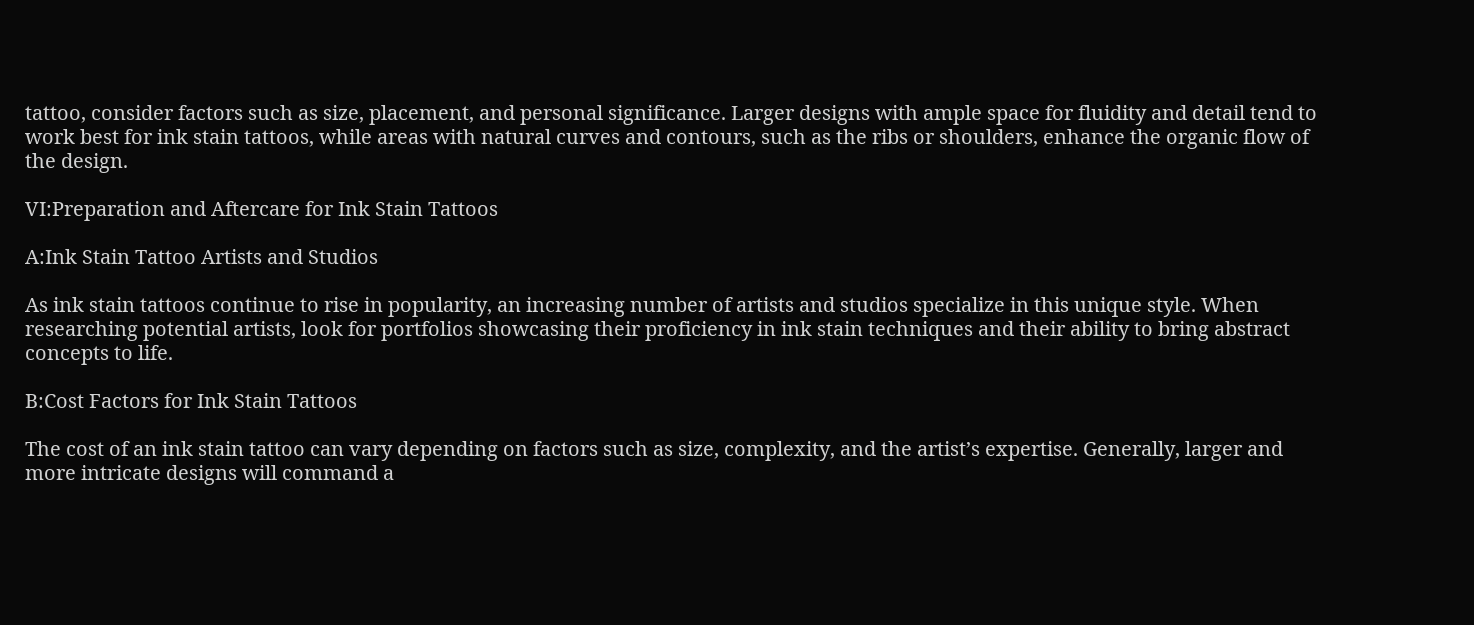tattoo, consider factors such as size, placement, and personal significance. Larger designs with ample space for fluidity and detail tend to work best for ink stain tattoos, while areas with natural curves and contours, such as the ribs or shoulders, enhance the organic flow of the design.

VI:Preparation and Aftercare for Ink Stain Tattoos

A:Ink Stain Tattoo Artists and Studios

As ink stain tattoos continue to rise in popularity, an increasing number of artists and studios specialize in this unique style. When researching potential artists, look for portfolios showcasing their proficiency in ink stain techniques and their ability to bring abstract concepts to life.

B:Cost Factors for Ink Stain Tattoos

The cost of an ink stain tattoo can vary depending on factors such as size, complexity, and the artist’s expertise. Generally, larger and more intricate designs will command a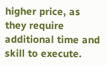higher price, as they require additional time and skill to execute.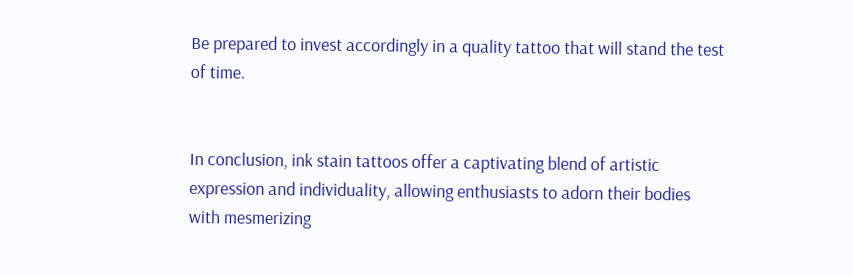Be prepared to invest accordingly in a quality tattoo that will stand the test of time.


In conclusion, ink stain tattoos offer a captivating blend of artistic expression and individuality, allowing enthusiasts to adorn their bodies with mesmerizing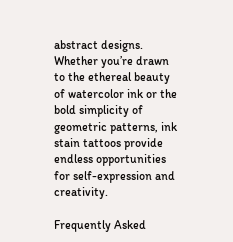abstract designs. Whether you’re drawn to the ethereal beauty of watercolor ink or the bold simplicity of geometric patterns, ink stain tattoos provide endless opportunities for self-expression and creativity.

Frequently Asked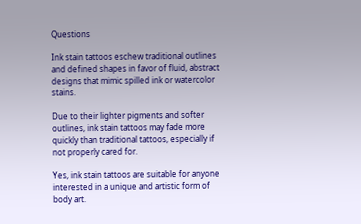Questions

Ink stain tattoos eschew traditional outlines and defined shapes in favor of fluid, abstract designs that mimic spilled ink or watercolor stains.

Due to their lighter pigments and softer outlines, ink stain tattoos may fade more quickly than traditional tattoos, especially if not properly cared for.

Yes, ink stain tattoos are suitable for anyone interested in a unique and artistic form of body art.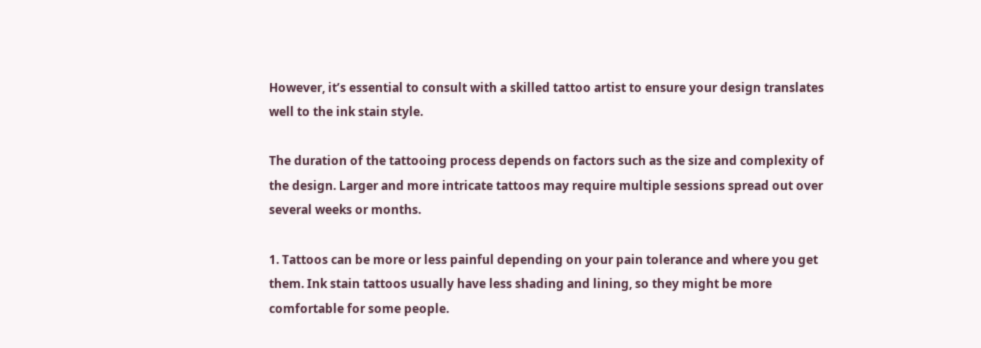However, it’s essential to consult with a skilled tattoo artist to ensure your design translates well to the ink stain style.

The duration of the tattooing process depends on factors such as the size and complexity of the design. Larger and more intricate tattoos may require multiple sessions spread out over several weeks or months.

1. Tattoos can be more or less painful depending on your pain tolerance and where you get them. Ink stain tattoos usually have less shading and lining, so they might be more comfortable for some people.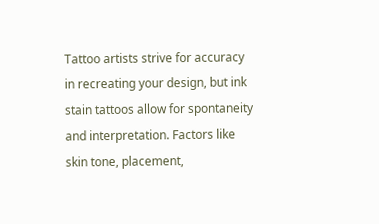Tattoo artists strive for accuracy in recreating your design, but ink stain tattoos allow for spontaneity and interpretation. Factors like skin tone, placement,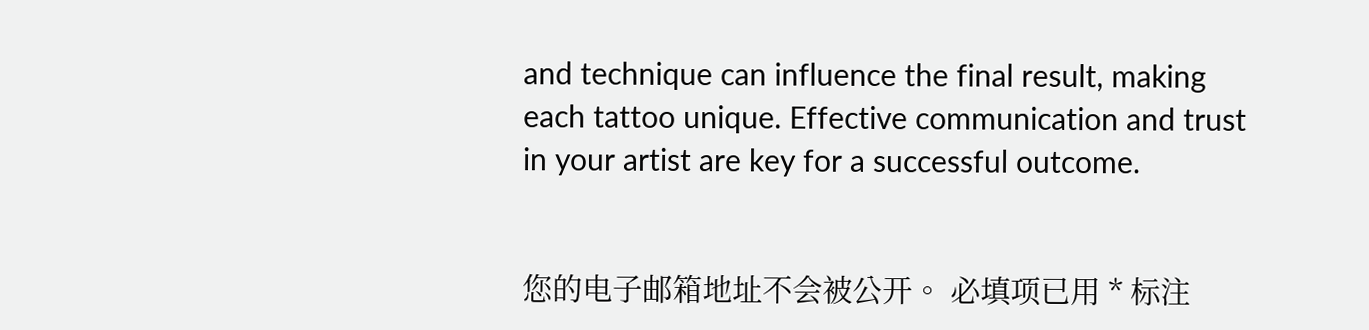and technique can influence the final result, making each tattoo unique. Effective communication and trust in your artist are key for a successful outcome.


您的电子邮箱地址不会被公开。 必填项已用 * 标注